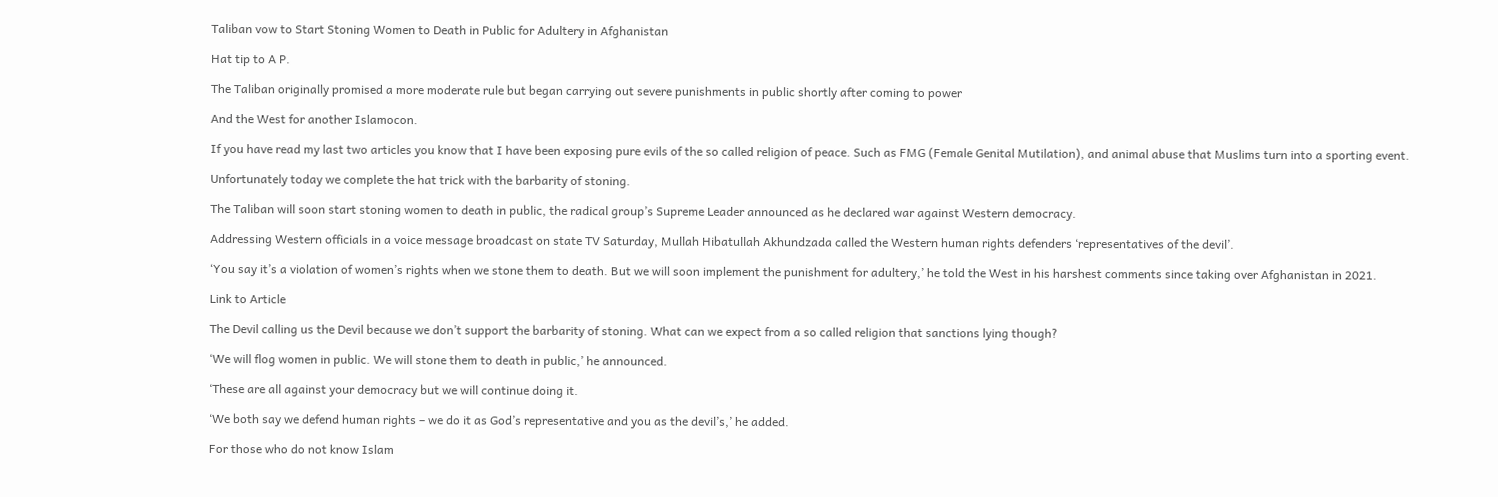Taliban vow to Start Stoning Women to Death in Public for Adultery in Afghanistan

Hat tip to A P.

The Taliban originally promised a more moderate rule but began carrying out severe punishments in public shortly after coming to power

And the West for another Islamocon.

If you have read my last two articles you know that I have been exposing pure evils of the so called religion of peace. Such as FMG (Female Genital Mutilation), and animal abuse that Muslims turn into a sporting event.

Unfortunately today we complete the hat trick with the barbarity of stoning.

The Taliban will soon start stoning women to death in public, the radical group’s Supreme Leader announced as he declared war against Western democracy.

Addressing Western officials in a voice message broadcast on state TV Saturday, Mullah Hibatullah Akhundzada called the Western human rights defenders ‘representatives of the devil’.

‘You say it’s a violation of women’s rights when we stone them to death. But we will soon implement the punishment for adultery,’ he told the West in his harshest comments since taking over Afghanistan in 2021.

Link to Article

The Devil calling us the Devil because we don’t support the barbarity of stoning. What can we expect from a so called religion that sanctions lying though?

‘We will flog women in public. We will stone them to death in public,’ he announced.

‘These are all against your democracy but we will continue doing it.

‘We both say we defend human rights – we do it as God’s representative and you as the devil’s,’ he added.

For those who do not know Islam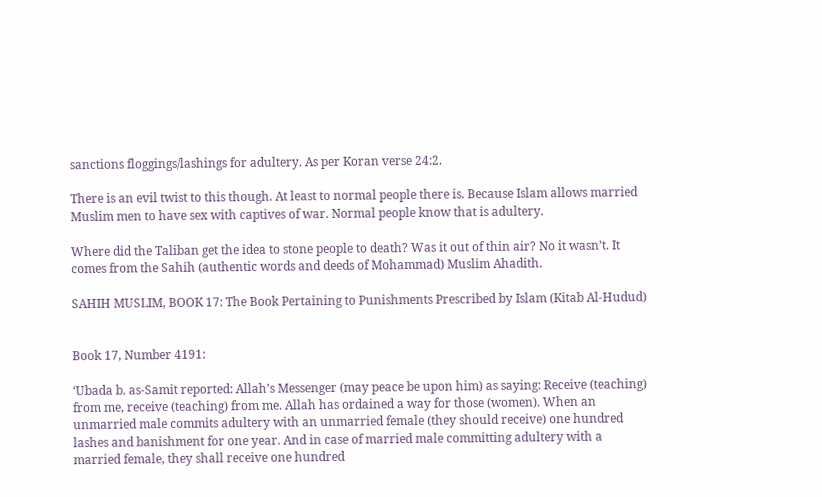sanctions floggings/lashings for adultery. As per Koran verse 24:2.

There is an evil twist to this though. At least to normal people there is. Because Islam allows married Muslim men to have sex with captives of war. Normal people know that is adultery.

Where did the Taliban get the idea to stone people to death? Was it out of thin air? No it wasn’t. It comes from the Sahih (authentic words and deeds of Mohammad) Muslim Ahadith.

SAHIH MUSLIM, BOOK 17: The Book Pertaining to Punishments Prescribed by Islam (Kitab Al-Hudud)


Book 17, Number 4191:

‘Ubada b. as-Samit reported: Allah’s Messenger (may peace be upon him) as saying: Receive (teaching) from me, receive (teaching) from me. Allah has ordained a way for those (women). When an unmarried male commits adultery with an unmarried female (they should receive) one hundred lashes and banishment for one year. And in case of married male committing adultery with a married female, they shall receive one hundred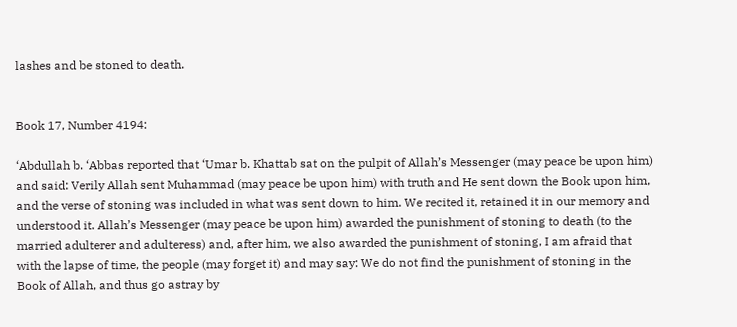lashes and be stoned to death.


Book 17, Number 4194:

‘Abdullah b. ‘Abbas reported that ‘Umar b. Khattab sat on the pulpit of Allah’s Messenger (may peace be upon him) and said: Verily Allah sent Muhammad (may peace be upon him) with truth and He sent down the Book upon him, and the verse of stoning was included in what was sent down to him. We recited it, retained it in our memory and understood it. Allah’s Messenger (may peace be upon him) awarded the punishment of stoning to death (to the married adulterer and adulteress) and, after him, we also awarded the punishment of stoning, I am afraid that with the lapse of time, the people (may forget it) and may say: We do not find the punishment of stoning in the Book of Allah, and thus go astray by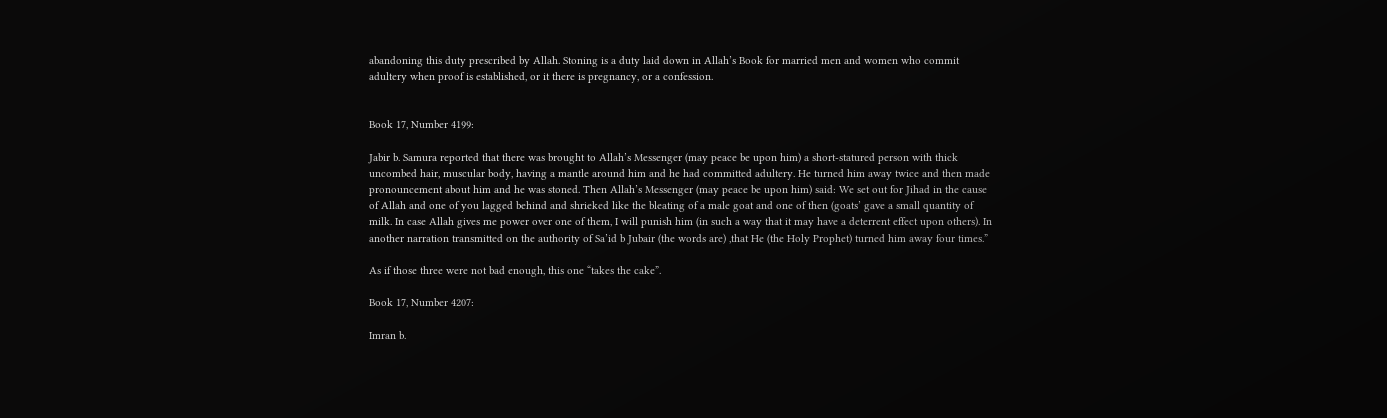abandoning this duty prescribed by Allah. Stoning is a duty laid down in Allah’s Book for married men and women who commit adultery when proof is established, or it there is pregnancy, or a confession.


Book 17, Number 4199:

Jabir b. Samura reported that there was brought to Allah’s Messenger (may peace be upon him) a short-statured person with thick uncombed hair, muscular body, having a mantle around him and he had committed adultery. He turned him away twice and then made pronouncement about him and he was stoned. Then Allah’s Messenger (may peace be upon him) said: We set out for Jihad in the cause of Allah and one of you lagged behind and shrieked like the bleating of a male goat and one of then (goats’ gave a small quantity of milk. In case Allah gives me power over one of them, I will punish him (in such a way that it may have a deterrent effect upon others). In another narration transmitted on the authority of Sa’id b Jubair (the words are) ,that He (the Holy Prophet) turned him away four times.”

As if those three were not bad enough, this one “takes the cake”.

Book 17, Number 4207:

Imran b.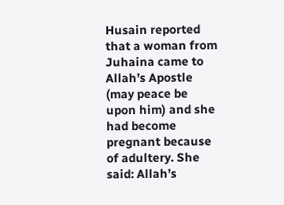Husain reported that a woman from Juhaina came to Allah’s Apostle (may peace be upon him) and she had become pregnant because of adultery. She said: Allah’s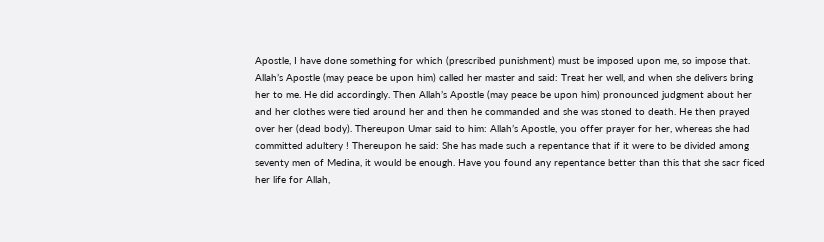Apostle, I have done something for which (prescribed punishment) must be imposed upon me, so impose that. Allah’s Apostle (may peace be upon him) called her master and said: Treat her well, and when she delivers bring her to me. He did accordingly. Then Allah’s Apostle (may peace be upon him) pronounced judgment about her and her clothes were tied around her and then he commanded and she was stoned to death. He then prayed over her (dead body). Thereupon Umar said to him: Allah’s Apostle, you offer prayer for her, whereas she had committed adultery ! Thereupon he said: She has made such a repentance that if it were to be divided among seventy men of Medina, it would be enough. Have you found any repentance better than this that she sacr ficed her life for Allah,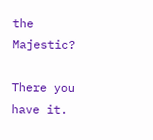the Majestic?

There you have it.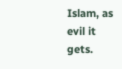Islam, as evil it gets.